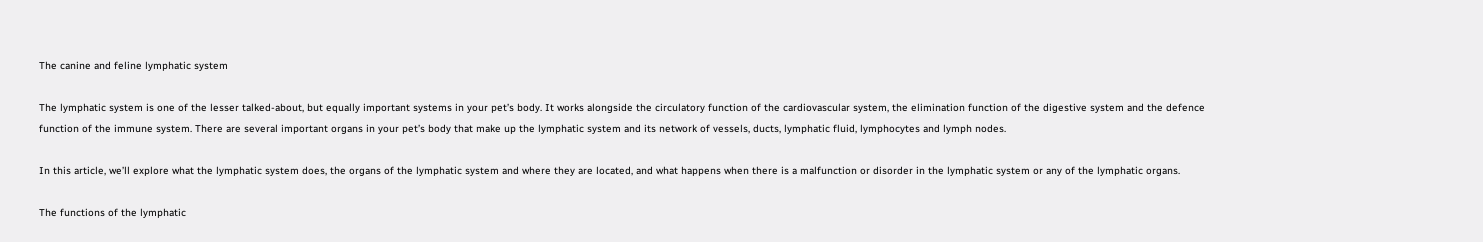The canine and feline lymphatic system

The lymphatic system is one of the lesser talked-about, but equally important systems in your pet’s body. It works alongside the circulatory function of the cardiovascular system, the elimination function of the digestive system and the defence function of the immune system. There are several important organs in your pet’s body that make up the lymphatic system and its network of vessels, ducts, lymphatic fluid, lymphocytes and lymph nodes.

In this article, we’ll explore what the lymphatic system does, the organs of the lymphatic system and where they are located, and what happens when there is a malfunction or disorder in the lymphatic system or any of the lymphatic organs.

The functions of the lymphatic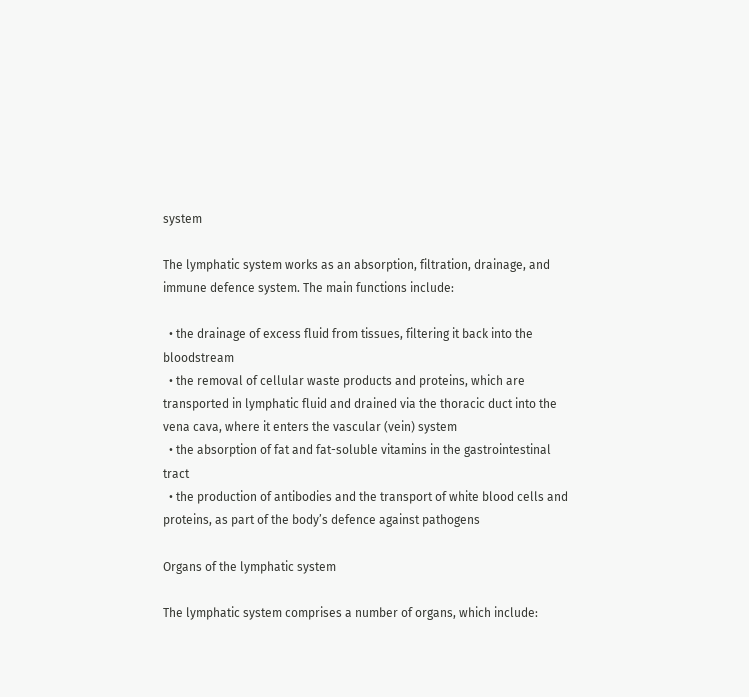system

The lymphatic system works as an absorption, filtration, drainage, and immune defence system. The main functions include:

  • the drainage of excess fluid from tissues, filtering it back into the bloodstream
  • the removal of cellular waste products and proteins, which are transported in lymphatic fluid and drained via the thoracic duct into the vena cava, where it enters the vascular (vein) system
  • the absorption of fat and fat-soluble vitamins in the gastrointestinal tract
  • the production of antibodies and the transport of white blood cells and proteins, as part of the body’s defence against pathogens

Organs of the lymphatic system

The lymphatic system comprises a number of organs, which include: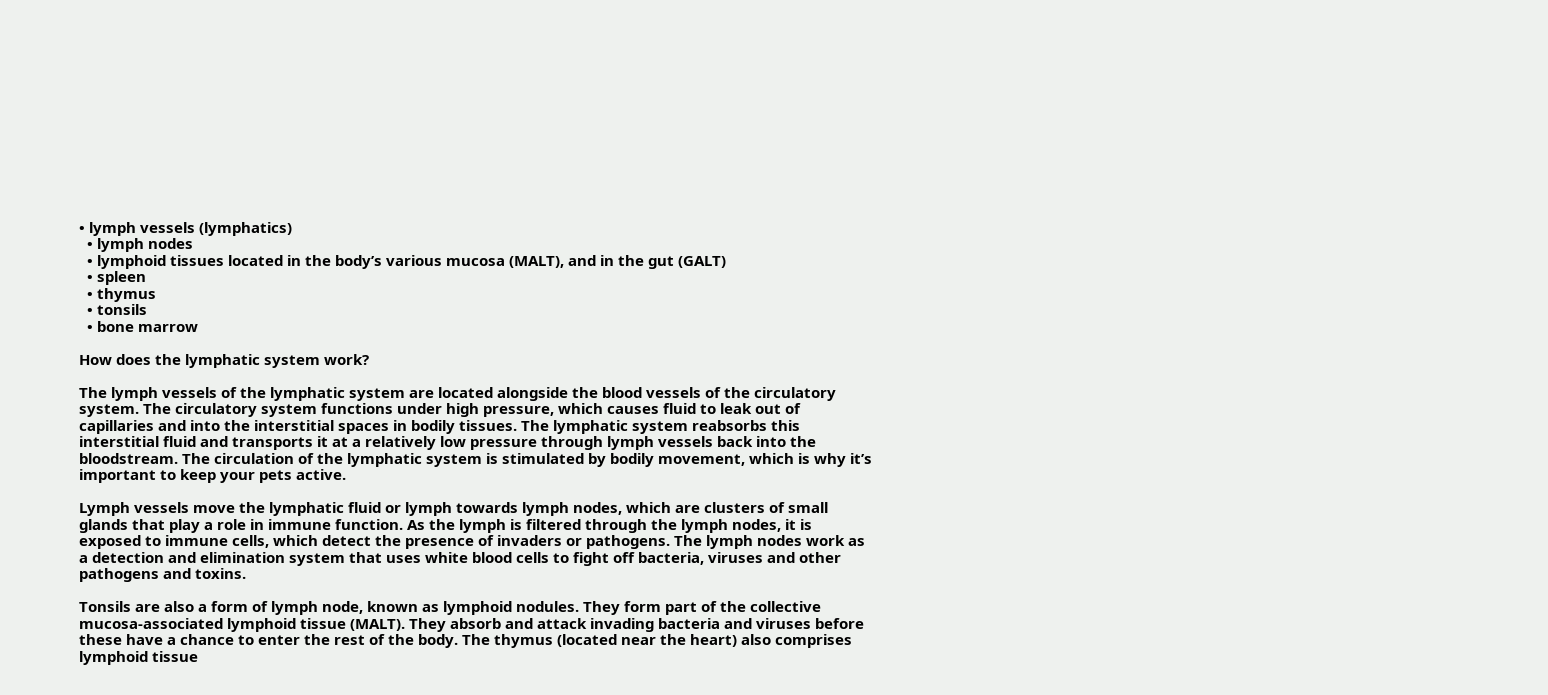• lymph vessels (lymphatics)
  • lymph nodes
  • lymphoid tissues located in the body’s various mucosa (MALT), and in the gut (GALT)
  • spleen
  • thymus
  • tonsils
  • bone marrow

How does the lymphatic system work?

The lymph vessels of the lymphatic system are located alongside the blood vessels of the circulatory system. The circulatory system functions under high pressure, which causes fluid to leak out of capillaries and into the interstitial spaces in bodily tissues. The lymphatic system reabsorbs this interstitial fluid and transports it at a relatively low pressure through lymph vessels back into the bloodstream. The circulation of the lymphatic system is stimulated by bodily movement, which is why it’s important to keep your pets active.

Lymph vessels move the lymphatic fluid or lymph towards lymph nodes, which are clusters of small glands that play a role in immune function. As the lymph is filtered through the lymph nodes, it is exposed to immune cells, which detect the presence of invaders or pathogens. The lymph nodes work as a detection and elimination system that uses white blood cells to fight off bacteria, viruses and other pathogens and toxins.

Tonsils are also a form of lymph node, known as lymphoid nodules. They form part of the collective mucosa-associated lymphoid tissue (MALT). They absorb and attack invading bacteria and viruses before these have a chance to enter the rest of the body. The thymus (located near the heart) also comprises lymphoid tissue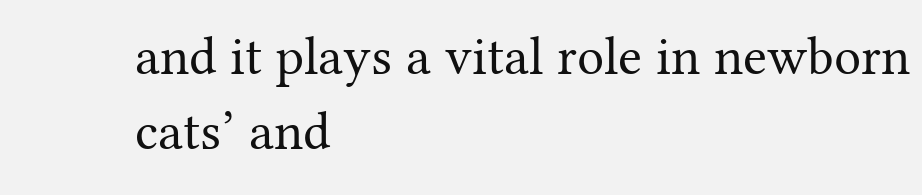and it plays a vital role in newborn cats’ and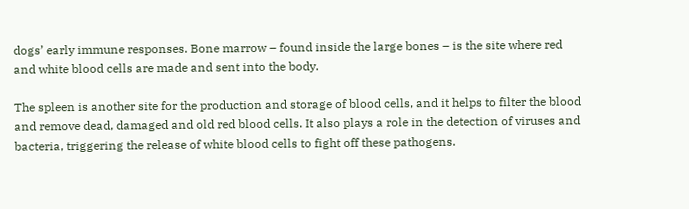dogs’ early immune responses. Bone marrow – found inside the large bones – is the site where red and white blood cells are made and sent into the body.

The spleen is another site for the production and storage of blood cells, and it helps to filter the blood and remove dead, damaged and old red blood cells. It also plays a role in the detection of viruses and bacteria, triggering the release of white blood cells to fight off these pathogens.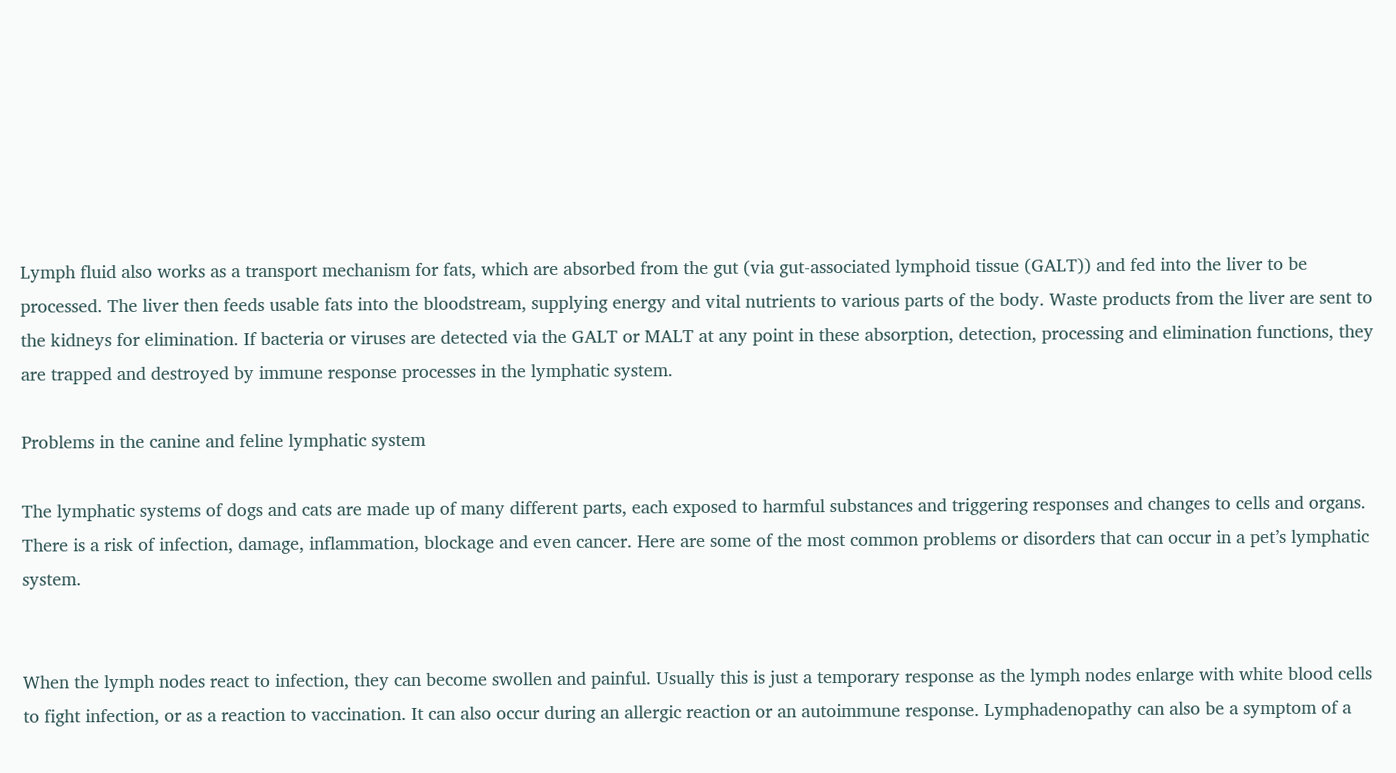Lymph fluid also works as a transport mechanism for fats, which are absorbed from the gut (via gut-associated lymphoid tissue (GALT)) and fed into the liver to be processed. The liver then feeds usable fats into the bloodstream, supplying energy and vital nutrients to various parts of the body. Waste products from the liver are sent to the kidneys for elimination. If bacteria or viruses are detected via the GALT or MALT at any point in these absorption, detection, processing and elimination functions, they are trapped and destroyed by immune response processes in the lymphatic system.

Problems in the canine and feline lymphatic system

The lymphatic systems of dogs and cats are made up of many different parts, each exposed to harmful substances and triggering responses and changes to cells and organs. There is a risk of infection, damage, inflammation, blockage and even cancer. Here are some of the most common problems or disorders that can occur in a pet’s lymphatic system.


When the lymph nodes react to infection, they can become swollen and painful. Usually this is just a temporary response as the lymph nodes enlarge with white blood cells to fight infection, or as a reaction to vaccination. It can also occur during an allergic reaction or an autoimmune response. Lymphadenopathy can also be a symptom of a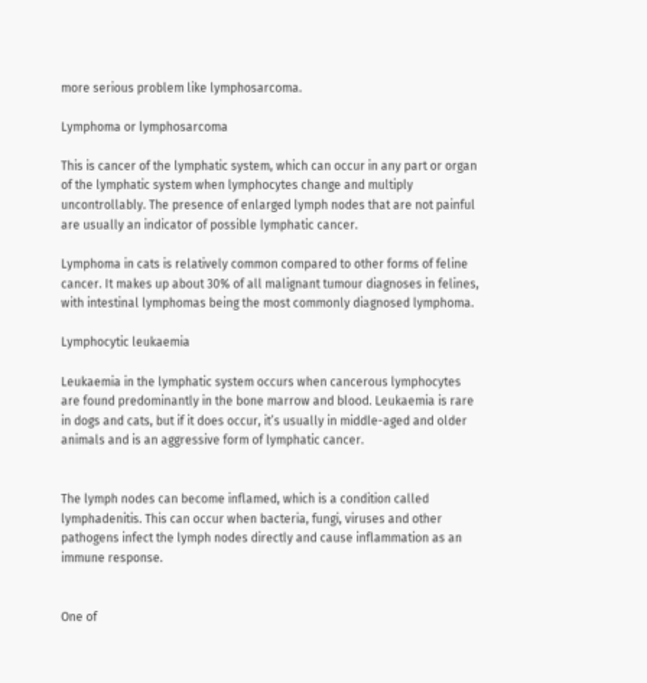more serious problem like lymphosarcoma.

Lymphoma or lymphosarcoma

This is cancer of the lymphatic system, which can occur in any part or organ of the lymphatic system when lymphocytes change and multiply uncontrollably. The presence of enlarged lymph nodes that are not painful are usually an indicator of possible lymphatic cancer.

Lymphoma in cats is relatively common compared to other forms of feline cancer. It makes up about 30% of all malignant tumour diagnoses in felines, with intestinal lymphomas being the most commonly diagnosed lymphoma.

Lymphocytic leukaemia

Leukaemia in the lymphatic system occurs when cancerous lymphocytes are found predominantly in the bone marrow and blood. Leukaemia is rare in dogs and cats, but if it does occur, it’s usually in middle-aged and older animals and is an aggressive form of lymphatic cancer.


The lymph nodes can become inflamed, which is a condition called lymphadenitis. This can occur when bacteria, fungi, viruses and other pathogens infect the lymph nodes directly and cause inflammation as an immune response.


One of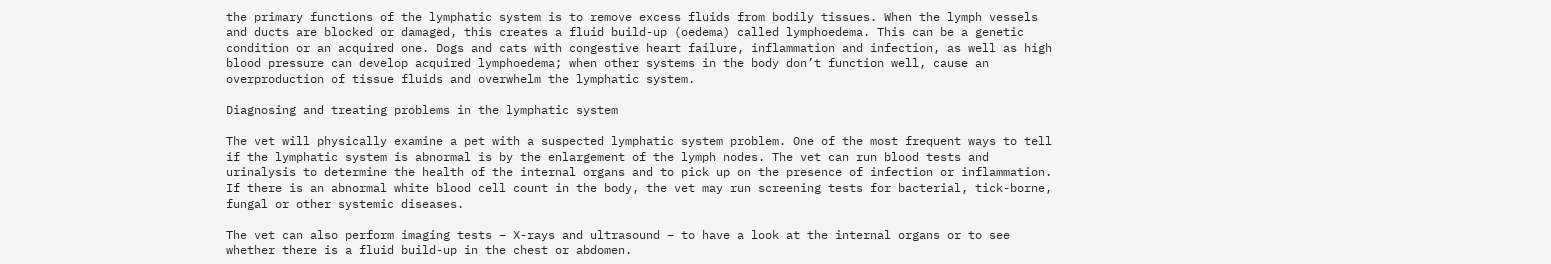the primary functions of the lymphatic system is to remove excess fluids from bodily tissues. When the lymph vessels and ducts are blocked or damaged, this creates a fluid build-up (oedema) called lymphoedema. This can be a genetic condition or an acquired one. Dogs and cats with congestive heart failure, inflammation and infection, as well as high blood pressure can develop acquired lymphoedema; when other systems in the body don’t function well, cause an overproduction of tissue fluids and overwhelm the lymphatic system.

Diagnosing and treating problems in the lymphatic system

The vet will physically examine a pet with a suspected lymphatic system problem. One of the most frequent ways to tell if the lymphatic system is abnormal is by the enlargement of the lymph nodes. The vet can run blood tests and urinalysis to determine the health of the internal organs and to pick up on the presence of infection or inflammation. If there is an abnormal white blood cell count in the body, the vet may run screening tests for bacterial, tick-borne, fungal or other systemic diseases.

The vet can also perform imaging tests – X-rays and ultrasound – to have a look at the internal organs or to see whether there is a fluid build-up in the chest or abdomen.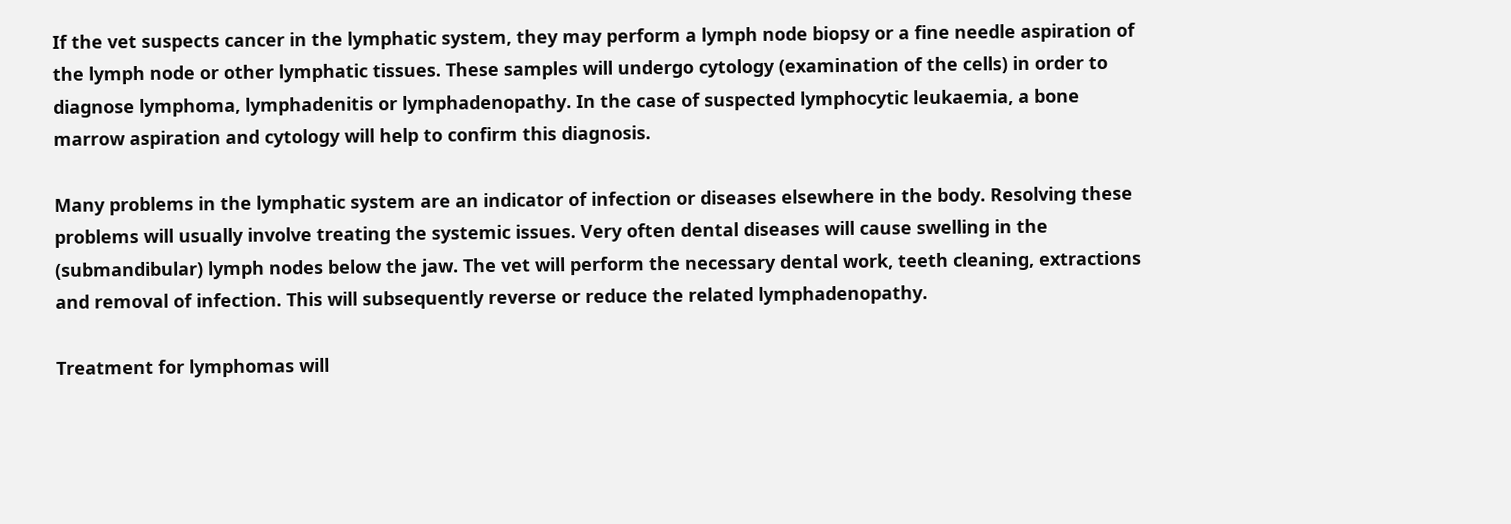If the vet suspects cancer in the lymphatic system, they may perform a lymph node biopsy or a fine needle aspiration of the lymph node or other lymphatic tissues. These samples will undergo cytology (examination of the cells) in order to diagnose lymphoma, lymphadenitis or lymphadenopathy. In the case of suspected lymphocytic leukaemia, a bone marrow aspiration and cytology will help to confirm this diagnosis.

Many problems in the lymphatic system are an indicator of infection or diseases elsewhere in the body. Resolving these problems will usually involve treating the systemic issues. Very often dental diseases will cause swelling in the (submandibular) lymph nodes below the jaw. The vet will perform the necessary dental work, teeth cleaning, extractions and removal of infection. This will subsequently reverse or reduce the related lymphadenopathy.

Treatment for lymphomas will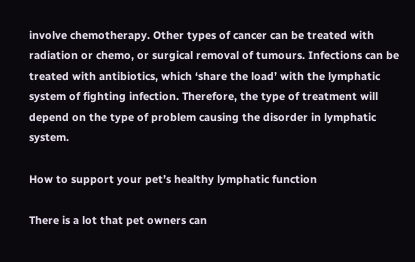involve chemotherapy. Other types of cancer can be treated with radiation or chemo, or surgical removal of tumours. Infections can be treated with antibiotics, which ‘share the load’ with the lymphatic system of fighting infection. Therefore, the type of treatment will depend on the type of problem causing the disorder in lymphatic system.

How to support your pet’s healthy lymphatic function

There is a lot that pet owners can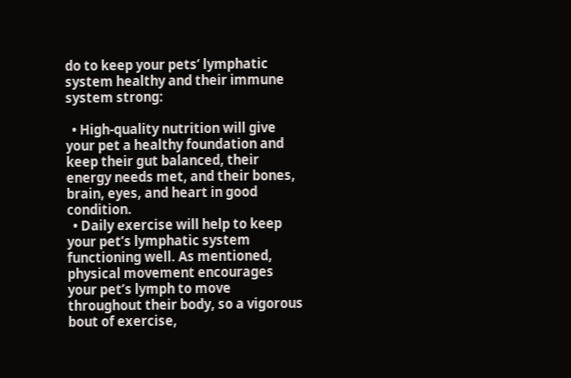do to keep your pets’ lymphatic system healthy and their immune system strong:

  • High-quality nutrition will give your pet a healthy foundation and keep their gut balanced, their energy needs met, and their bones, brain, eyes, and heart in good condition.
  • Daily exercise will help to keep your pet’s lymphatic system functioning well. As mentioned, physical movement encourages your pet’s lymph to move throughout their body, so a vigorous bout of exercise,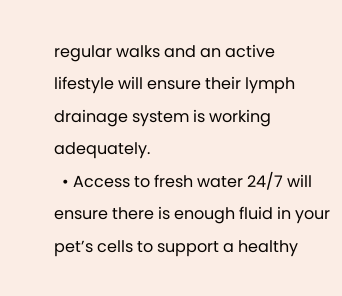regular walks and an active lifestyle will ensure their lymph drainage system is working adequately.
  • Access to fresh water 24/7 will ensure there is enough fluid in your pet’s cells to support a healthy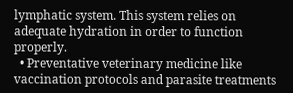lymphatic system. This system relies on adequate hydration in order to function properly.
  • Preventative veterinary medicine like vaccination protocols and parasite treatments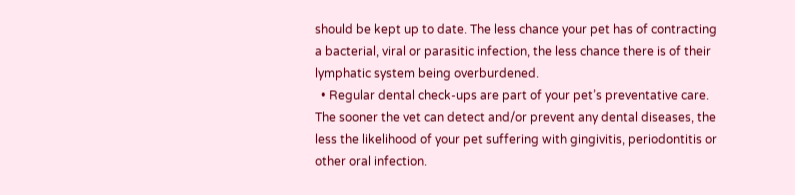should be kept up to date. The less chance your pet has of contracting a bacterial, viral or parasitic infection, the less chance there is of their lymphatic system being overburdened.
  • Regular dental check-ups are part of your pet’s preventative care. The sooner the vet can detect and/or prevent any dental diseases, the less the likelihood of your pet suffering with gingivitis, periodontitis or other oral infection.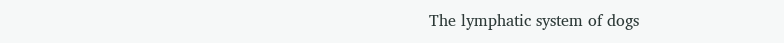The lymphatic system of dogs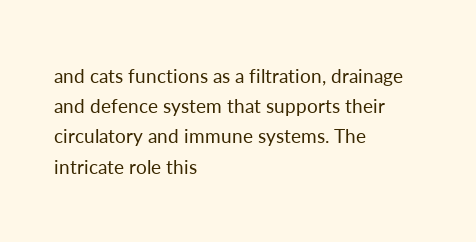and cats functions as a filtration, drainage and defence system that supports their circulatory and immune systems. The intricate role this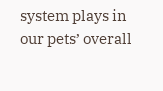system plays in our pets’ overall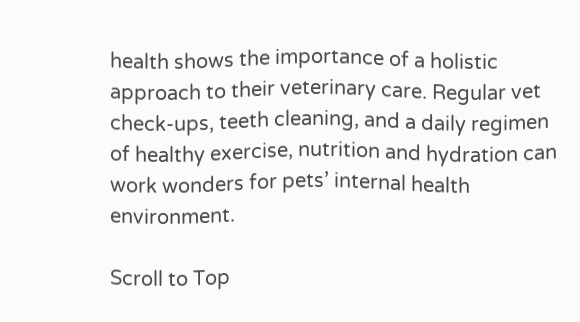health shows the importance of a holistic approach to their veterinary care. Regular vet check-ups, teeth cleaning, and a daily regimen of healthy exercise, nutrition and hydration can work wonders for pets’ internal health environment.

Scroll to Top